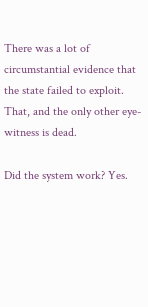There was a lot of circumstantial evidence that the state failed to exploit. That, and the only other eye-witness is dead.

Did the system work? Yes.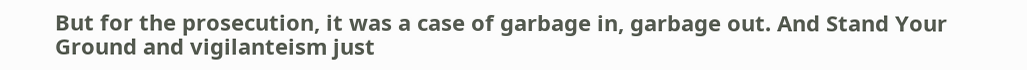But for the prosecution, it was a case of garbage in, garbage out. And Stand Your Ground and vigilanteism just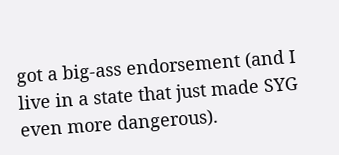got a big-ass endorsement (and I live in a state that just made SYG even more dangerous).